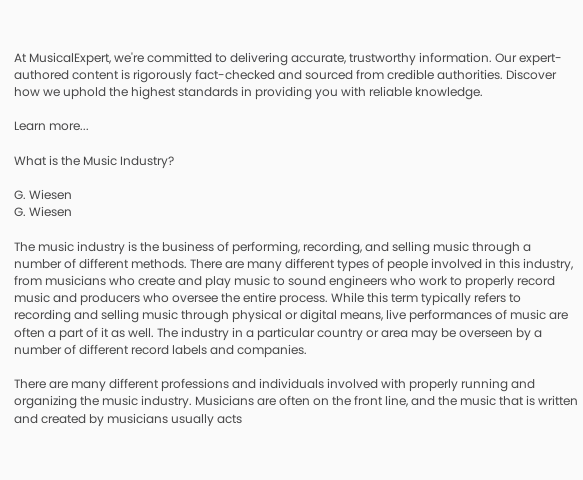At MusicalExpert, we're committed to delivering accurate, trustworthy information. Our expert-authored content is rigorously fact-checked and sourced from credible authorities. Discover how we uphold the highest standards in providing you with reliable knowledge.

Learn more...

What is the Music Industry?

G. Wiesen
G. Wiesen

The music industry is the business of performing, recording, and selling music through a number of different methods. There are many different types of people involved in this industry, from musicians who create and play music to sound engineers who work to properly record music and producers who oversee the entire process. While this term typically refers to recording and selling music through physical or digital means, live performances of music are often a part of it as well. The industry in a particular country or area may be overseen by a number of different record labels and companies.

There are many different professions and individuals involved with properly running and organizing the music industry. Musicians are often on the front line, and the music that is written and created by musicians usually acts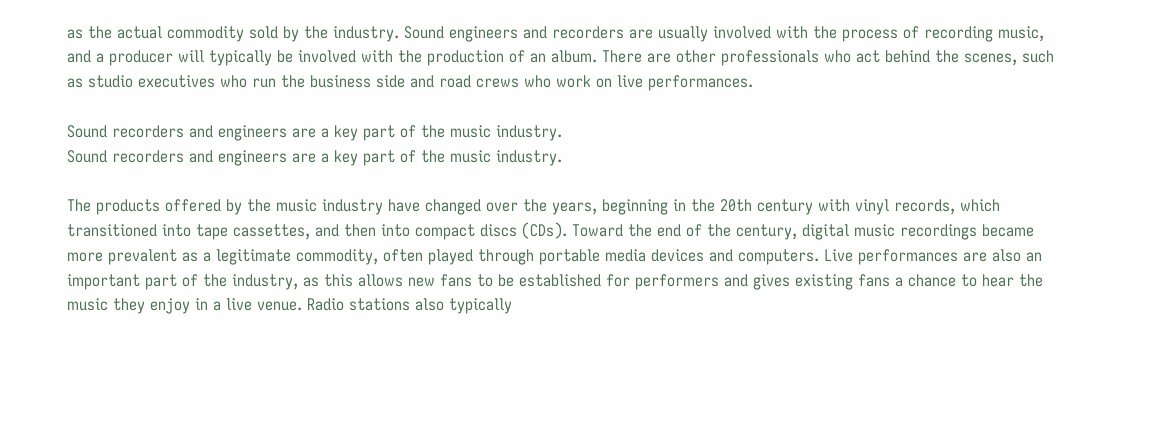as the actual commodity sold by the industry. Sound engineers and recorders are usually involved with the process of recording music, and a producer will typically be involved with the production of an album. There are other professionals who act behind the scenes, such as studio executives who run the business side and road crews who work on live performances.

Sound recorders and engineers are a key part of the music industry.
Sound recorders and engineers are a key part of the music industry.

The products offered by the music industry have changed over the years, beginning in the 20th century with vinyl records, which transitioned into tape cassettes, and then into compact discs (CDs). Toward the end of the century, digital music recordings became more prevalent as a legitimate commodity, often played through portable media devices and computers. Live performances are also an important part of the industry, as this allows new fans to be established for performers and gives existing fans a chance to hear the music they enjoy in a live venue. Radio stations also typically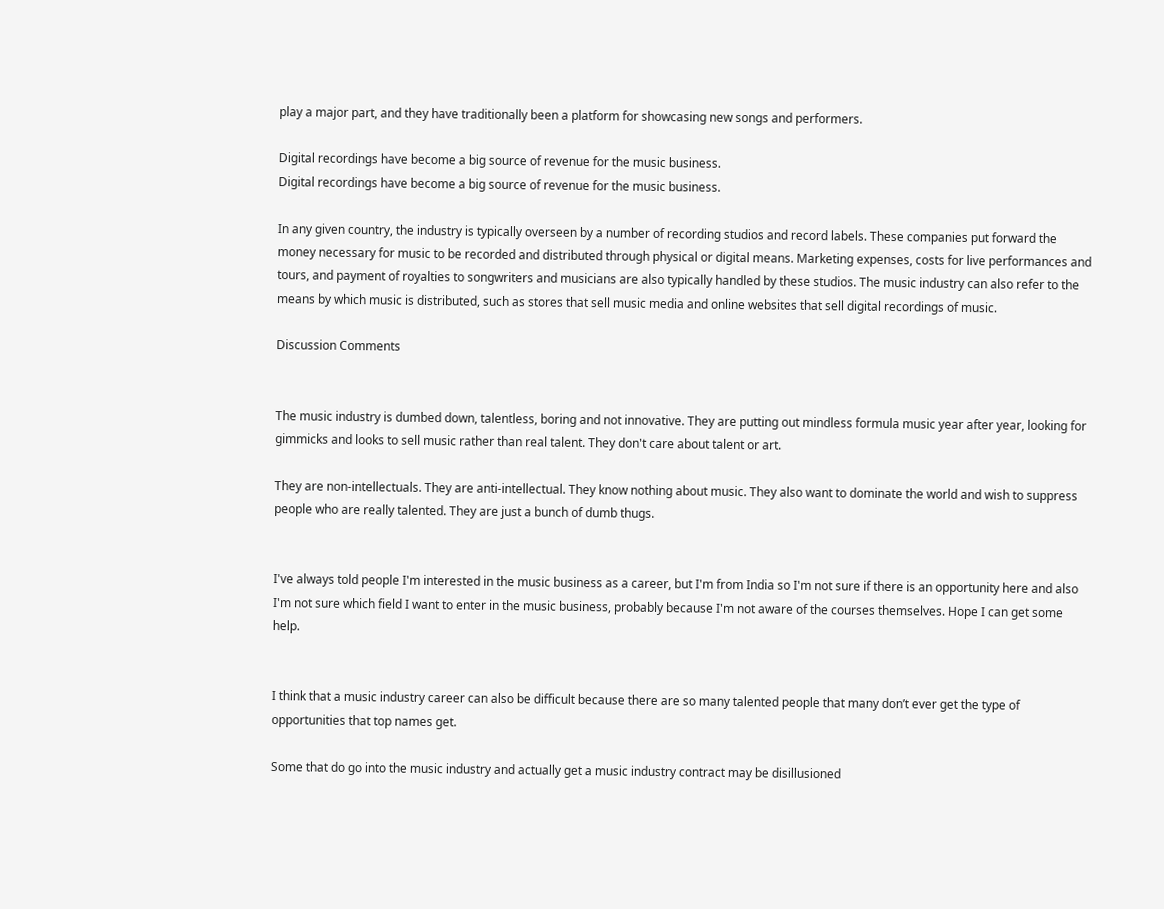play a major part, and they have traditionally been a platform for showcasing new songs and performers.

Digital recordings have become a big source of revenue for the music business.
Digital recordings have become a big source of revenue for the music business.

In any given country, the industry is typically overseen by a number of recording studios and record labels. These companies put forward the money necessary for music to be recorded and distributed through physical or digital means. Marketing expenses, costs for live performances and tours, and payment of royalties to songwriters and musicians are also typically handled by these studios. The music industry can also refer to the means by which music is distributed, such as stores that sell music media and online websites that sell digital recordings of music.

Discussion Comments


The music industry is dumbed down, talentless, boring and not innovative. They are putting out mindless formula music year after year, looking for gimmicks and looks to sell music rather than real talent. They don't care about talent or art.

They are non-intellectuals. They are anti-intellectual. They know nothing about music. They also want to dominate the world and wish to suppress people who are really talented. They are just a bunch of dumb thugs.


I've always told people I'm interested in the music business as a career, but I'm from India so I'm not sure if there is an opportunity here and also I'm not sure which field I want to enter in the music business, probably because I'm not aware of the courses themselves. Hope I can get some help.


I think that a music industry career can also be difficult because there are so many talented people that many don’t ever get the type of opportunities that top names get.

Some that do go into the music industry and actually get a music industry contract may be disillusioned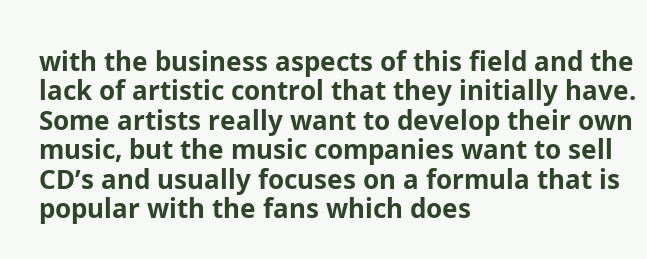with the business aspects of this field and the lack of artistic control that they initially have. Some artists really want to develop their own music, but the music companies want to sell CD’s and usually focuses on a formula that is popular with the fans which does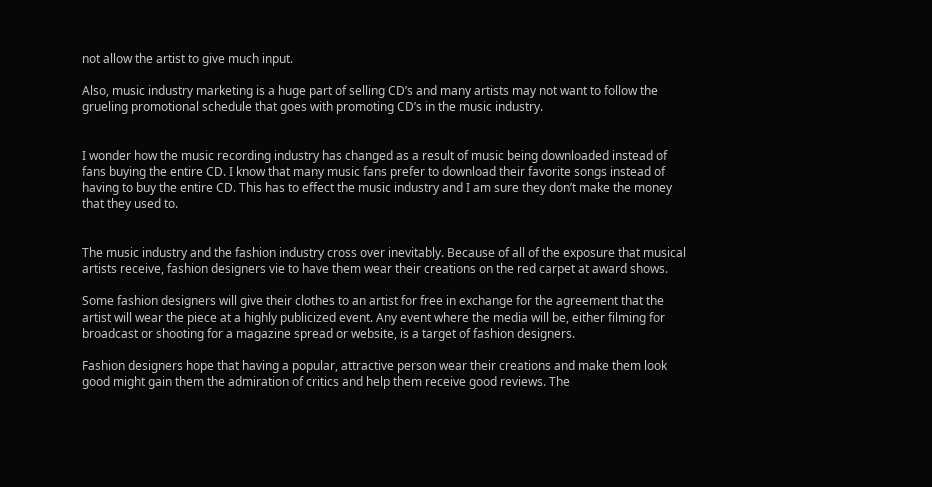not allow the artist to give much input.

Also, music industry marketing is a huge part of selling CD’s and many artists may not want to follow the grueling promotional schedule that goes with promoting CD’s in the music industry.


I wonder how the music recording industry has changed as a result of music being downloaded instead of fans buying the entire CD. I know that many music fans prefer to download their favorite songs instead of having to buy the entire CD. This has to effect the music industry and I am sure they don’t make the money that they used to.


The music industry and the fashion industry cross over inevitably. Because of all of the exposure that musical artists receive, fashion designers vie to have them wear their creations on the red carpet at award shows.

Some fashion designers will give their clothes to an artist for free in exchange for the agreement that the artist will wear the piece at a highly publicized event. Any event where the media will be, either filming for broadcast or shooting for a magazine spread or website, is a target of fashion designers.

Fashion designers hope that having a popular, attractive person wear their creations and make them look good might gain them the admiration of critics and help them receive good reviews. The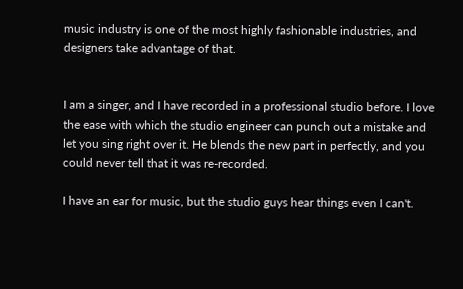music industry is one of the most highly fashionable industries, and designers take advantage of that.


I am a singer, and I have recorded in a professional studio before. I love the ease with which the studio engineer can punch out a mistake and let you sing right over it. He blends the new part in perfectly, and you could never tell that it was re-recorded.

I have an ear for music, but the studio guys hear things even I can't.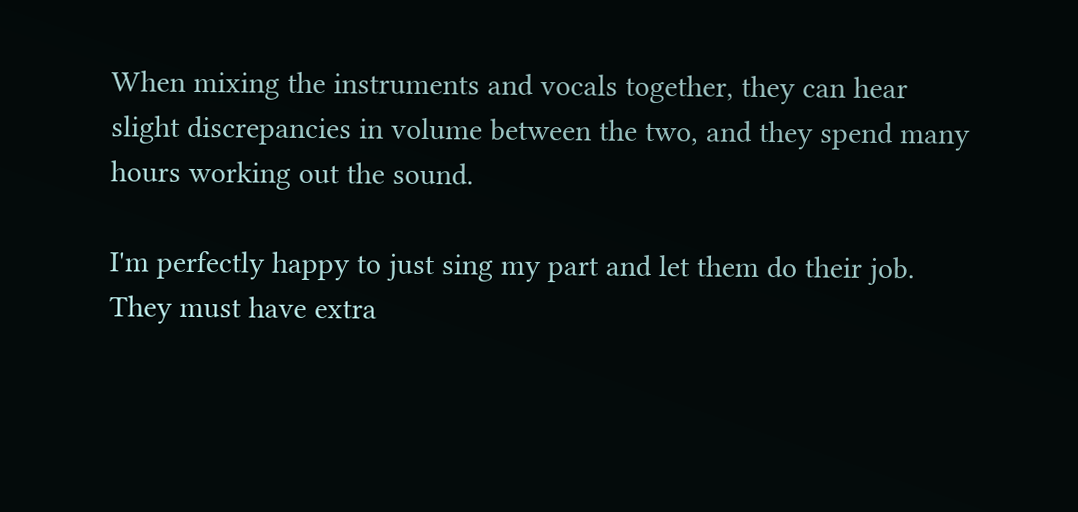When mixing the instruments and vocals together, they can hear slight discrepancies in volume between the two, and they spend many hours working out the sound.

I'm perfectly happy to just sing my part and let them do their job. They must have extra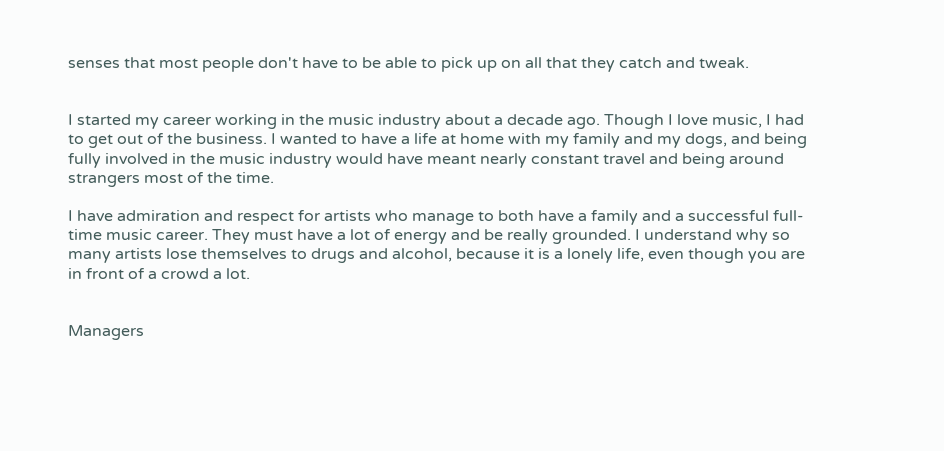senses that most people don't have to be able to pick up on all that they catch and tweak.


I started my career working in the music industry about a decade ago. Though I love music, I had to get out of the business. I wanted to have a life at home with my family and my dogs, and being fully involved in the music industry would have meant nearly constant travel and being around strangers most of the time.

I have admiration and respect for artists who manage to both have a family and a successful full-time music career. They must have a lot of energy and be really grounded. I understand why so many artists lose themselves to drugs and alcohol, because it is a lonely life, even though you are in front of a crowd a lot.


Managers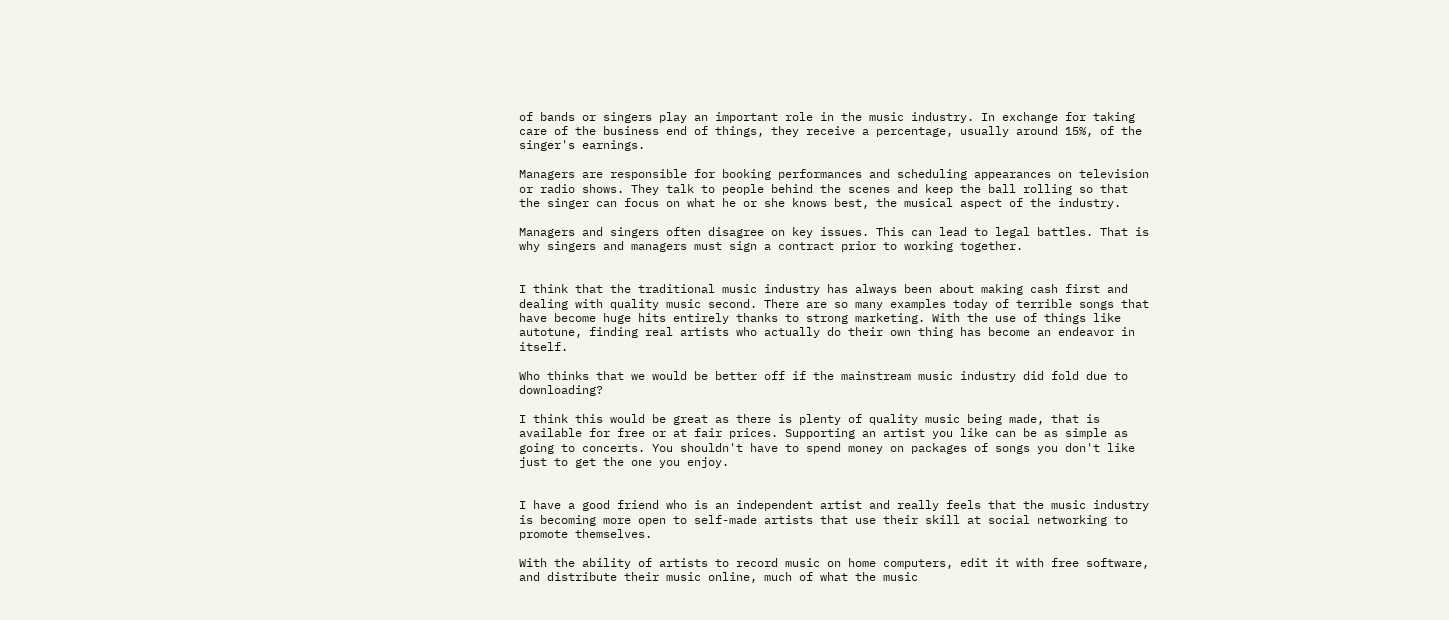of bands or singers play an important role in the music industry. In exchange for taking care of the business end of things, they receive a percentage, usually around 15%, of the singer's earnings.

Managers are responsible for booking performances and scheduling appearances on television or radio shows. They talk to people behind the scenes and keep the ball rolling so that the singer can focus on what he or she knows best, the musical aspect of the industry.

Managers and singers often disagree on key issues. This can lead to legal battles. That is why singers and managers must sign a contract prior to working together.


I think that the traditional music industry has always been about making cash first and dealing with quality music second. There are so many examples today of terrible songs that have become huge hits entirely thanks to strong marketing. With the use of things like autotune, finding real artists who actually do their own thing has become an endeavor in itself.

Who thinks that we would be better off if the mainstream music industry did fold due to downloading?

I think this would be great as there is plenty of quality music being made, that is available for free or at fair prices. Supporting an artist you like can be as simple as going to concerts. You shouldn't have to spend money on packages of songs you don't like just to get the one you enjoy.


I have a good friend who is an independent artist and really feels that the music industry is becoming more open to self-made artists that use their skill at social networking to promote themselves.

With the ability of artists to record music on home computers, edit it with free software, and distribute their music online, much of what the music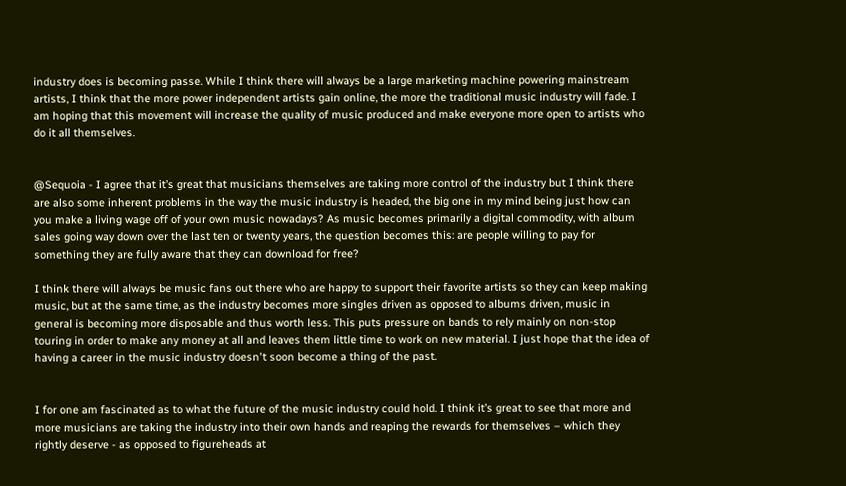industry does is becoming passe. While I think there will always be a large marketing machine powering mainstream artists, I think that the more power independent artists gain online, the more the traditional music industry will fade. I am hoping that this movement will increase the quality of music produced and make everyone more open to artists who do it all themselves.


@Sequoia - I agree that it’s great that musicians themselves are taking more control of the industry but I think there are also some inherent problems in the way the music industry is headed, the big one in my mind being just how can you make a living wage off of your own music nowadays? As music becomes primarily a digital commodity, with album sales going way down over the last ten or twenty years, the question becomes this: are people willing to pay for something they are fully aware that they can download for free?

I think there will always be music fans out there who are happy to support their favorite artists so they can keep making music, but at the same time, as the industry becomes more singles driven as opposed to albums driven, music in general is becoming more disposable and thus worth less. This puts pressure on bands to rely mainly on non-stop touring in order to make any money at all and leaves them little time to work on new material. I just hope that the idea of having a career in the music industry doesn't soon become a thing of the past.


I for one am fascinated as to what the future of the music industry could hold. I think it’s great to see that more and more musicians are taking the industry into their own hands and reaping the rewards for themselves – which they rightly deserve - as opposed to figureheads at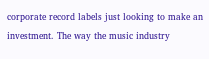corporate record labels just looking to make an investment. The way the music industry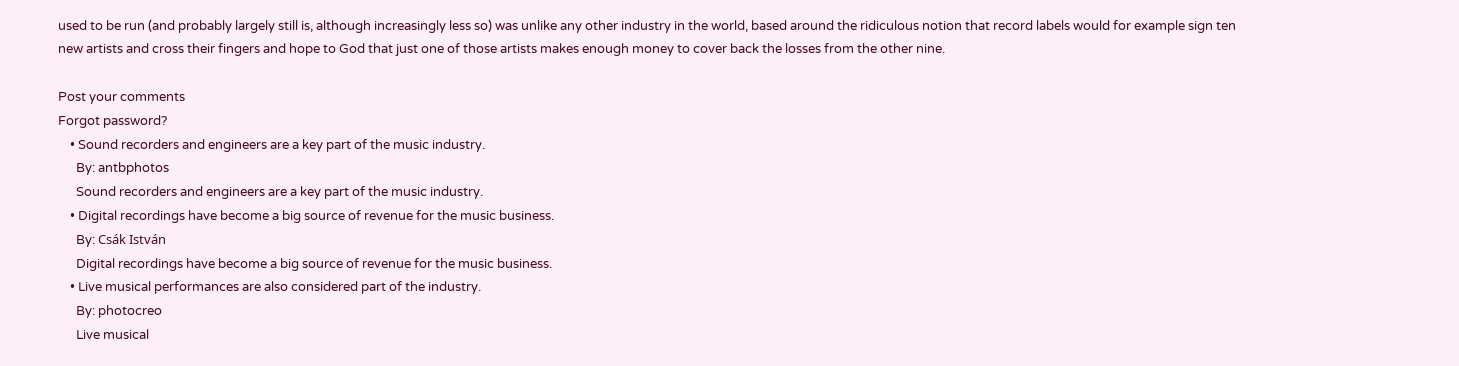used to be run (and probably largely still is, although increasingly less so) was unlike any other industry in the world, based around the ridiculous notion that record labels would for example sign ten new artists and cross their fingers and hope to God that just one of those artists makes enough money to cover back the losses from the other nine.

Post your comments
Forgot password?
    • Sound recorders and engineers are a key part of the music industry.
      By: antbphotos
      Sound recorders and engineers are a key part of the music industry.
    • Digital recordings have become a big source of revenue for the music business.
      By: Csák István
      Digital recordings have become a big source of revenue for the music business.
    • Live musical performances are also considered part of the industry.
      By: photocreo
      Live musical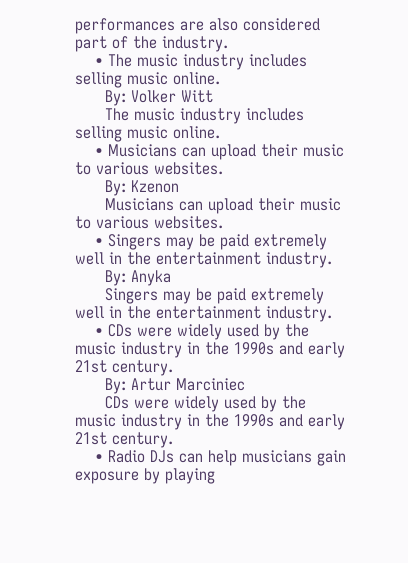performances are also considered part of the industry.
    • The music industry includes selling music online.
      By: Volker Witt
      The music industry includes selling music online.
    • Musicians can upload their music to various websites.
      By: Kzenon
      Musicians can upload their music to various websites.
    • Singers may be paid extremely well in the entertainment industry.
      By: Anyka
      Singers may be paid extremely well in the entertainment industry.
    • CDs were widely used by the music industry in the 1990s and early 21st century.
      By: Artur Marciniec
      CDs were widely used by the music industry in the 1990s and early 21st century.
    • Radio DJs can help musicians gain exposure by playing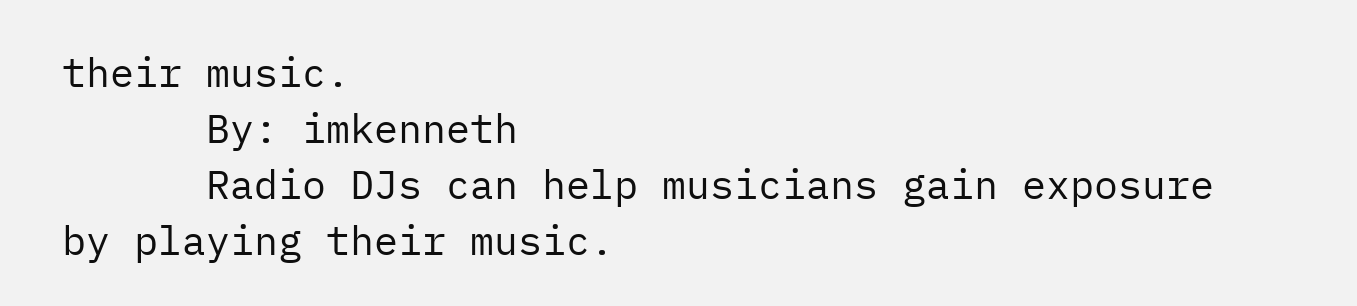their music.
      By: imkenneth
      Radio DJs can help musicians gain exposure by playing their music.